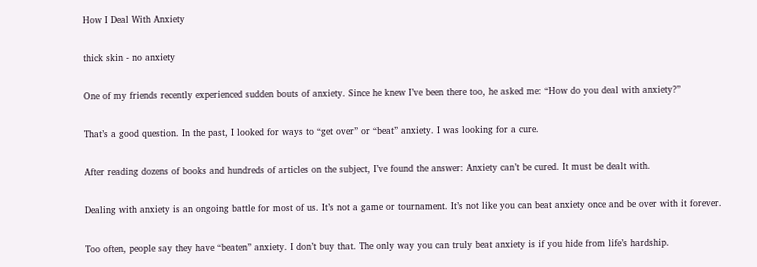How I Deal With Anxiety

thick skin - no anxiety

One of my friends recently experienced sudden bouts of anxiety. Since he knew I’ve been there too, he asked me: “How do you deal with anxiety?”

That’s a good question. In the past, I looked for ways to “get over” or “beat” anxiety. I was looking for a cure.

After reading dozens of books and hundreds of articles on the subject, I’ve found the answer: Anxiety can’t be cured. It must be dealt with.

Dealing with anxiety is an ongoing battle for most of us. It’s not a game or tournament. It’s not like you can beat anxiety once and be over with it forever.

Too often, people say they have “beaten” anxiety. I don’t buy that. The only way you can truly beat anxiety is if you hide from life’s hardship.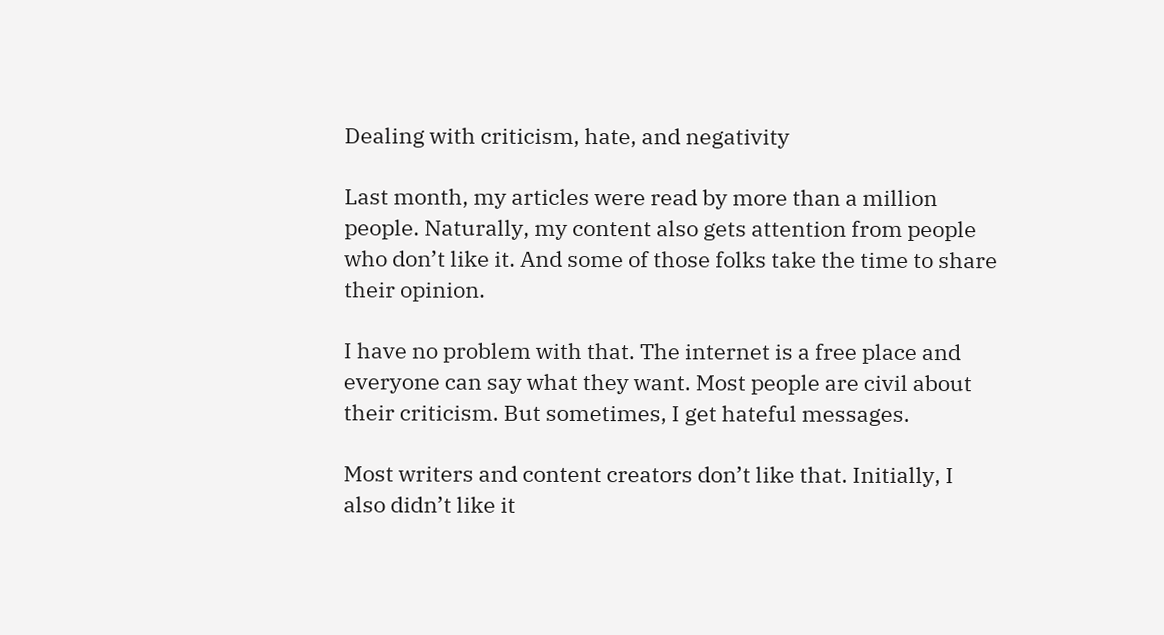Dealing with criticism, hate, and negativity

Last month, my articles were read by more than a million people. Naturally, my content also gets attention from people who don’t like it. And some of those folks take the time to share their opinion.

I have no problem with that. The internet is a free place and everyone can say what they want. Most people are civil about their criticism. But sometimes, I get hateful messages.

Most writers and content creators don’t like that. Initially, I also didn’t like it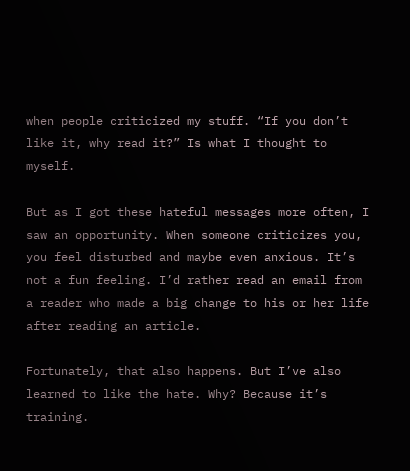when people criticized my stuff. “If you don’t like it, why read it?” Is what I thought to myself.

But as I got these hateful messages more often, I saw an opportunity. When someone criticizes you, you feel disturbed and maybe even anxious. It’s not a fun feeling. I’d rather read an email from a reader who made a big change to his or her life after reading an article.

Fortunately, that also happens. But I’ve also learned to like the hate. Why? Because it’s training.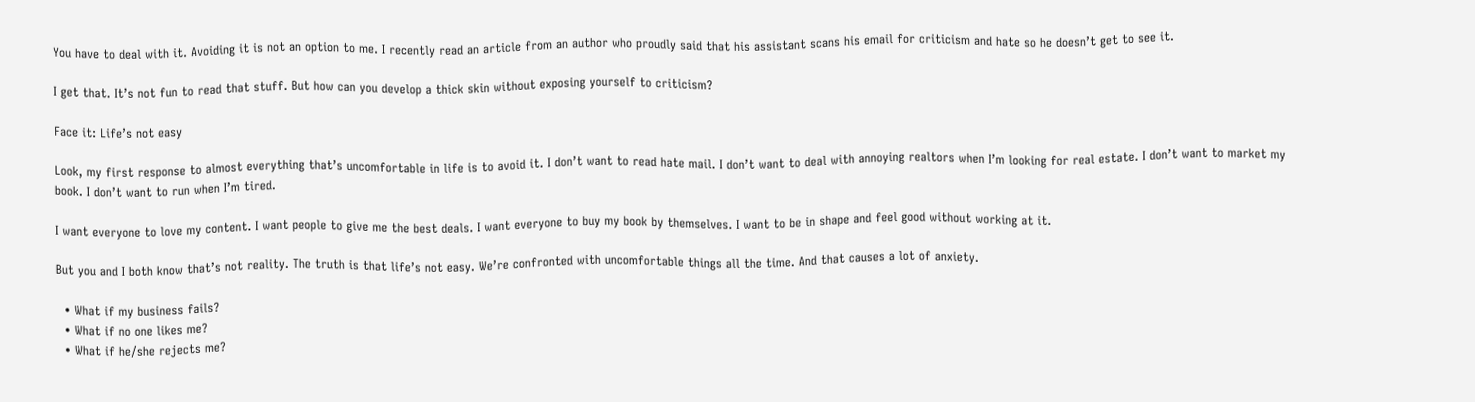You have to deal with it. Avoiding it is not an option to me. I recently read an article from an author who proudly said that his assistant scans his email for criticism and hate so he doesn’t get to see it.

I get that. It’s not fun to read that stuff. But how can you develop a thick skin without exposing yourself to criticism?

Face it: Life’s not easy

Look, my first response to almost everything that’s uncomfortable in life is to avoid it. I don’t want to read hate mail. I don’t want to deal with annoying realtors when I’m looking for real estate. I don’t want to market my book. I don’t want to run when I’m tired.

I want everyone to love my content. I want people to give me the best deals. I want everyone to buy my book by themselves. I want to be in shape and feel good without working at it.

But you and I both know that’s not reality. The truth is that life’s not easy. We’re confronted with uncomfortable things all the time. And that causes a lot of anxiety.

  • What if my business fails?
  • What if no one likes me?
  • What if he/she rejects me?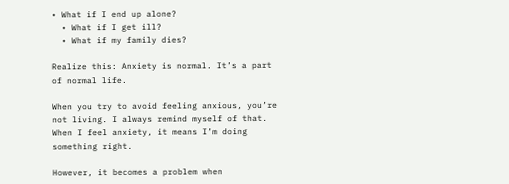• What if I end up alone?
  • What if I get ill?
  • What if my family dies?

Realize this: Anxiety is normal. It’s a part of normal life.

When you try to avoid feeling anxious, you’re not living. I always remind myself of that. When I feel anxiety, it means I’m doing something right.

However, it becomes a problem when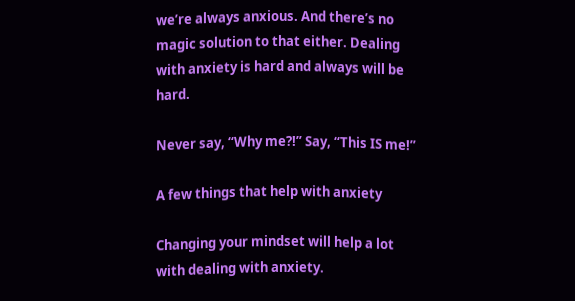we’re always anxious. And there’s no magic solution to that either. Dealing with anxiety is hard and always will be hard.

Never say, “Why me?!” Say, “This IS me!”

A few things that help with anxiety

Changing your mindset will help a lot with dealing with anxiety.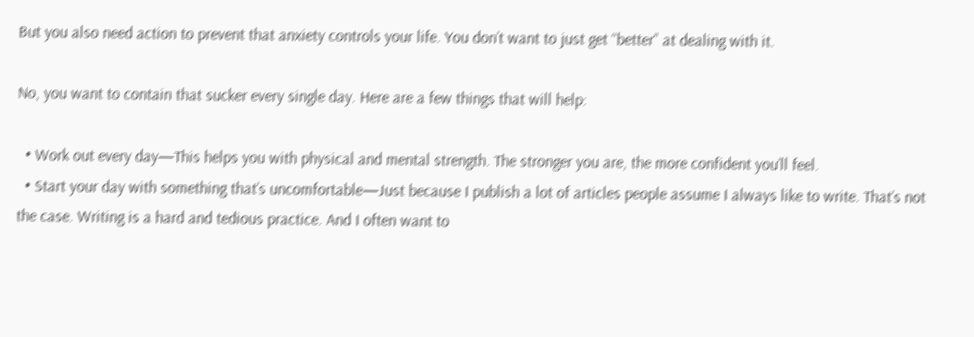But you also need action to prevent that anxiety controls your life. You don’t want to just get “better” at dealing with it.

No, you want to contain that sucker every single day. Here are a few things that will help:

  • Work out every day—This helps you with physical and mental strength. The stronger you are, the more confident you’ll feel.
  • Start your day with something that’s uncomfortable—Just because I publish a lot of articles people assume I always like to write. That’s not the case. Writing is a hard and tedious practice. And I often want to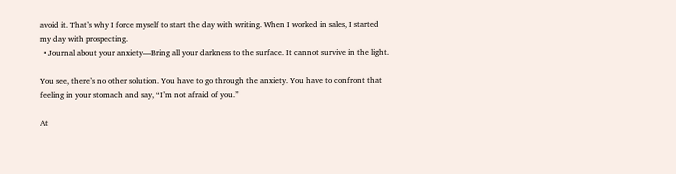avoid it. That’s why I force myself to start the day with writing. When I worked in sales, I started my day with prospecting.
  • Journal about your anxiety—Bring all your darkness to the surface. It cannot survive in the light.

You see, there’s no other solution. You have to go through the anxiety. You have to confront that feeling in your stomach and say, “I’m not afraid of you.”

At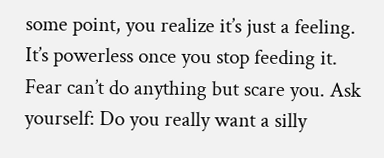some point, you realize it’s just a feeling. It’s powerless once you stop feeding it. Fear can’t do anything but scare you. Ask yourself: Do you really want a silly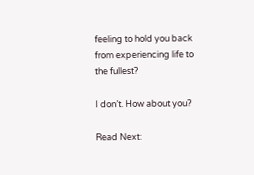feeling to hold you back from experiencing life to the fullest?

I don’t. How about you?

Read Next: